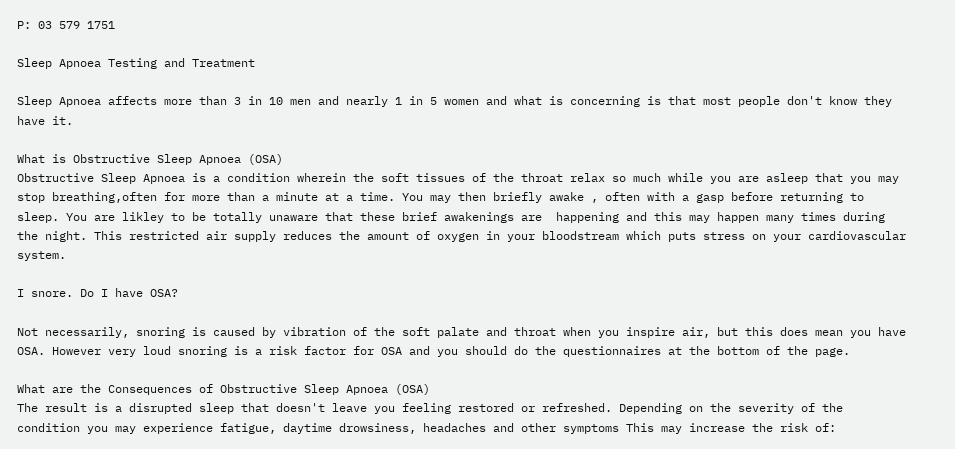P: 03 579 1751

Sleep Apnoea Testing and Treatment

Sleep Apnoea affects more than 3 in 10 men and nearly 1 in 5 women and what is concerning is that most people don't know they have it.

What is Obstructive Sleep Apnoea (OSA)
Obstructive Sleep Apnoea is a condition wherein the soft tissues of the throat relax so much while you are asleep that you may stop breathing,often for more than a minute at a time. You may then briefly awake , often with a gasp before returning to sleep. You are likley to be totally unaware that these brief awakenings are  happening and this may happen many times during the night. This restricted air supply reduces the amount of oxygen in your bloodstream which puts stress on your cardiovascular system.

I snore. Do I have OSA?

Not necessarily, snoring is caused by vibration of the soft palate and throat when you inspire air, but this does mean you have OSA. However very loud snoring is a risk factor for OSA and you should do the questionnaires at the bottom of the page.

What are the Consequences of Obstructive Sleep Apnoea (OSA)
The result is a disrupted sleep that doesn't leave you feeling restored or refreshed. Depending on the severity of the condition you may experience fatigue, daytime drowsiness, headaches and other symptoms This may increase the risk of: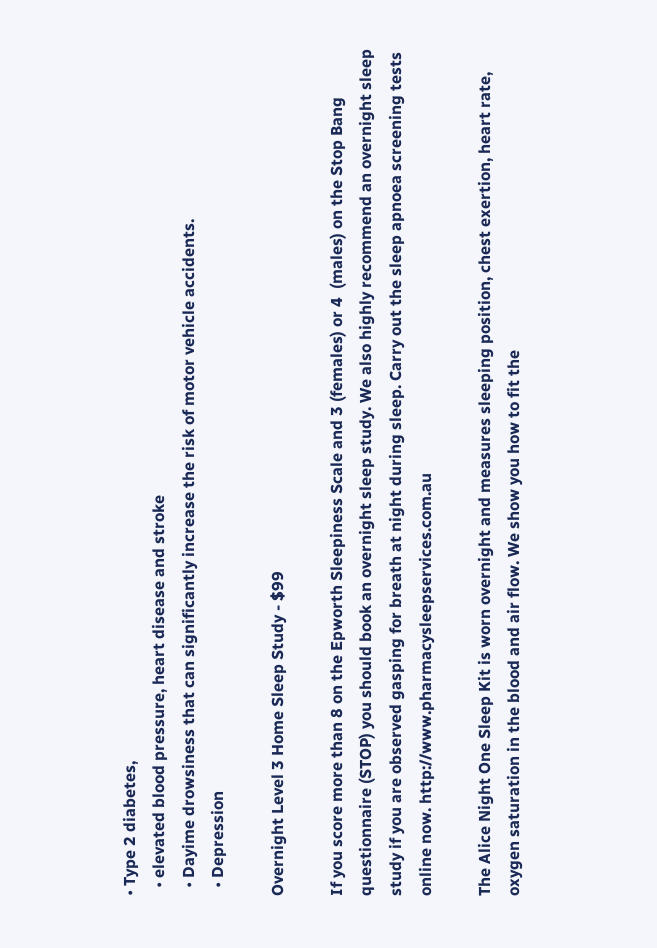• Type 2 diabetes,
  • elevated blood pressure, heart disease and stroke
  • Dayime drowsiness that can significantly increase the risk of motor vehicle accidents.
  • Depression

Overnight Level 3 Home Sleep Study - $99

If you score more than 8 on the Epworth Sleepiness Scale and 3 (females) or 4  (males) on the Stop Bang questionnaire (STOP) you should book an overnight sleep study. We also highly recommend an overnight sleep study if you are observed gasping for breath at night during sleep. Carry out the sleep apnoea screening tests online now. http://www.pharmacysleepservices.com.au

The Alice Night One Sleep Kit is worn overnight and measures sleeping position, chest exertion, heart rate, oxygen saturation in the blood and air flow. We show you how to fit the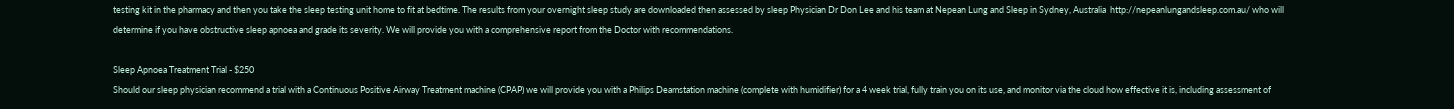testing kit in the pharmacy and then you take the sleep testing unit home to fit at bedtime. The results from your overnight sleep study are downloaded then assessed by sleep Physician Dr Don Lee and his team at Nepean Lung and Sleep in Sydney, Australia  http://nepeanlungandsleep.com.au/ who will determine if you have obstructive sleep apnoea and grade its severity. We will provide you with a comprehensive report from the Doctor with recommendations.

Sleep Apnoea Treatment Trial - $250
Should our sleep physician recommend a trial with a Continuous Positive Airway Treatment machine (CPAP) we will provide you with a Philips Deamstation machine (complete with humidifier) for a 4 week trial, fully train you on its use, and monitor via the cloud how effective it is, including assessment of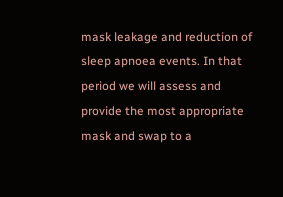mask leakage and reduction of sleep apnoea events. In that period we will assess and provide the most appropriate mask and swap to a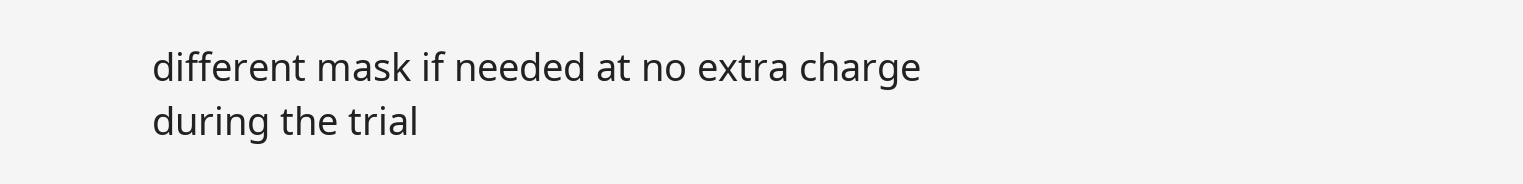different mask if needed at no extra charge during the trial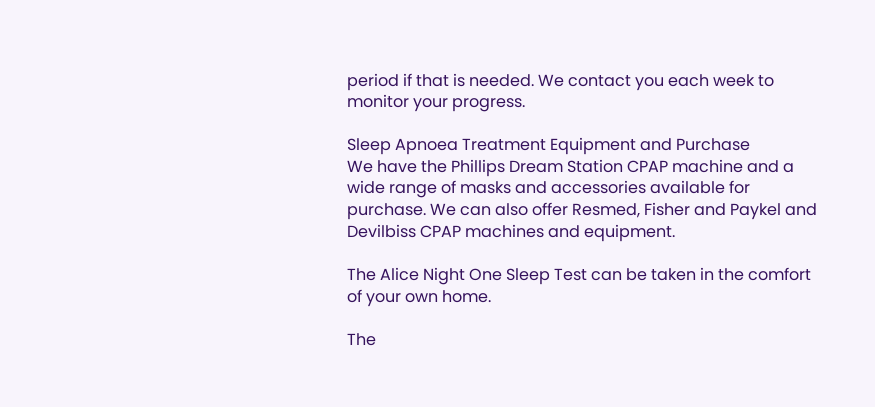period if that is needed. We contact you each week to monitor your progress.

Sleep Apnoea Treatment Equipment and Purchase
We have the Phillips Dream Station CPAP machine and a wide range of masks and accessories available for purchase. We can also offer Resmed, Fisher and Paykel and Devilbiss CPAP machines and equipment.

The Alice Night One Sleep Test can be taken in the comfort of your own home.

The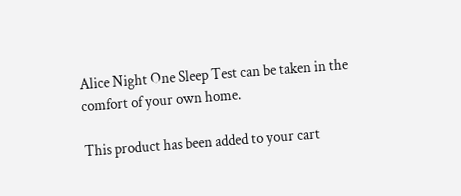Alice Night One Sleep Test can be taken in the comfort of your own home.

This product has been added to your cart